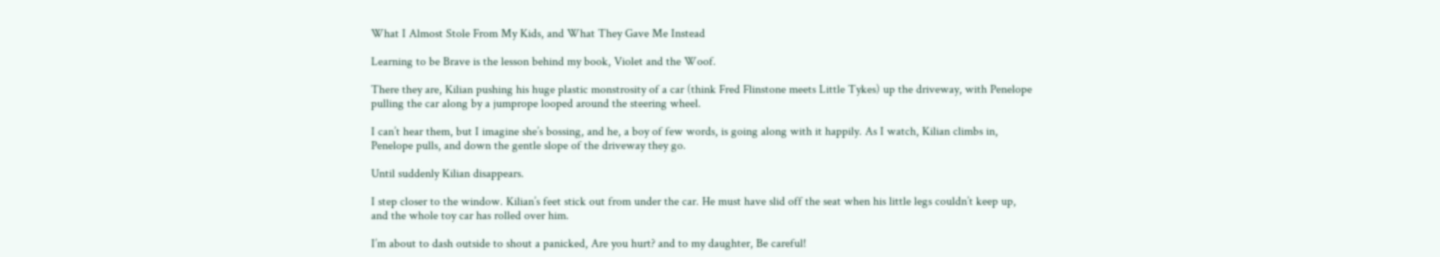What I Almost Stole From My Kids, and What They Gave Me Instead

Learning to be Brave is the lesson behind my book, Violet and the Woof.

There they are, Kilian pushing his huge plastic monstrosity of a car (think Fred Flinstone meets Little Tykes) up the driveway, with Penelope pulling the car along by a jumprope looped around the steering wheel.

I can’t hear them, but I imagine she’s bossing, and he, a boy of few words, is going along with it happily. As I watch, Kilian climbs in, Penelope pulls, and down the gentle slope of the driveway they go.

Until suddenly Kilian disappears.

I step closer to the window. Kilian’s feet stick out from under the car. He must have slid off the seat when his little legs couldn’t keep up, and the whole toy car has rolled over him.

I’m about to dash outside to shout a panicked, Are you hurt? and to my daughter, Be careful!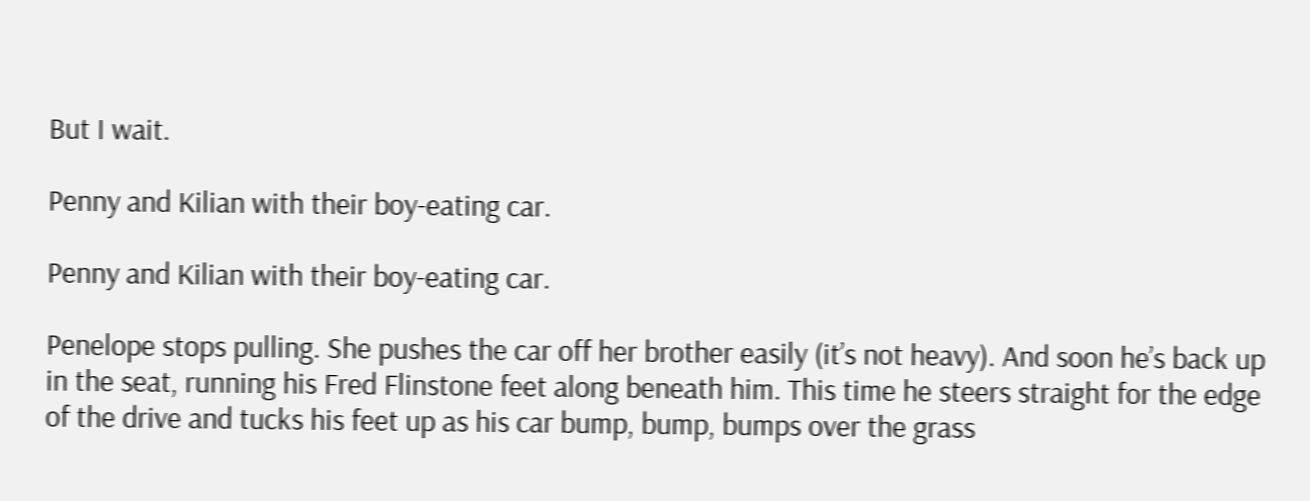But I wait.

Penny and Kilian with their boy-eating car.

Penny and Kilian with their boy-eating car.

Penelope stops pulling. She pushes the car off her brother easily (it’s not heavy). And soon he’s back up in the seat, running his Fred Flinstone feet along beneath him. This time he steers straight for the edge of the drive and tucks his feet up as his car bump, bump, bumps over the grass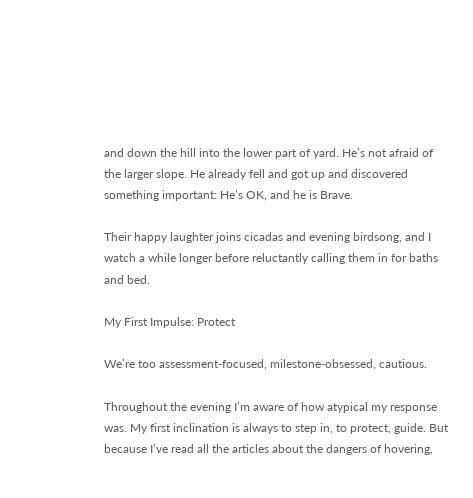and down the hill into the lower part of yard. He’s not afraid of the larger slope. He already fell and got up and discovered something important: He’s OK, and he is Brave.

Their happy laughter joins cicadas and evening birdsong, and I watch a while longer before reluctantly calling them in for baths and bed.

My First Impulse: Protect

We’re too assessment-focused, milestone-obsessed, cautious.

Throughout the evening I’m aware of how atypical my response was. My first inclination is always to step in, to protect, guide. But because I’ve read all the articles about the dangers of hovering,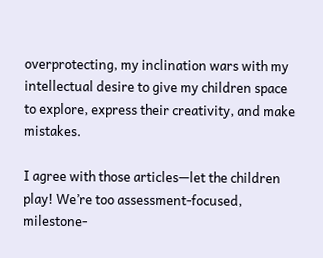overprotecting, my inclination wars with my intellectual desire to give my children space to explore, express their creativity, and make mistakes.

I agree with those articles—let the children play! We’re too assessment-focused, milestone-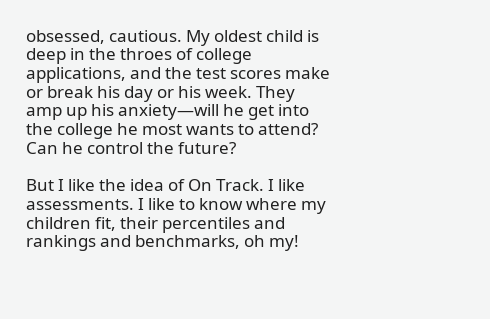obsessed, cautious. My oldest child is deep in the throes of college applications, and the test scores make or break his day or his week. They amp up his anxiety—will he get into the college he most wants to attend? Can he control the future?

But I like the idea of On Track. I like assessments. I like to know where my children fit, their percentiles and rankings and benchmarks, oh my!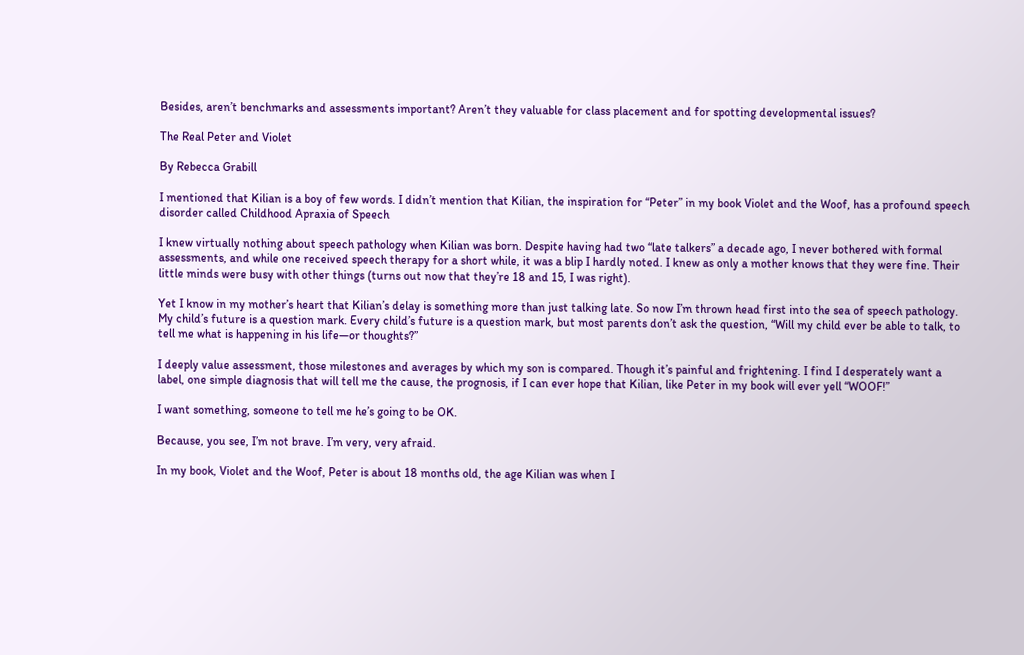Besides, aren’t benchmarks and assessments important? Aren’t they valuable for class placement and for spotting developmental issues?

The Real Peter and Violet

By Rebecca Grabill

I mentioned that Kilian is a boy of few words. I didn’t mention that Kilian, the inspiration for “Peter” in my book Violet and the Woof, has a profound speech disorder called Childhood Apraxia of Speech

I knew virtually nothing about speech pathology when Kilian was born. Despite having had two “late talkers” a decade ago, I never bothered with formal assessments, and while one received speech therapy for a short while, it was a blip I hardly noted. I knew as only a mother knows that they were fine. Their little minds were busy with other things (turns out now that they’re 18 and 15, I was right).

Yet I know in my mother’s heart that Kilian’s delay is something more than just talking late. So now I’m thrown head first into the sea of speech pathology. My child’s future is a question mark. Every child’s future is a question mark, but most parents don’t ask the question, “Will my child ever be able to talk, to tell me what is happening in his life—or thoughts?”

I deeply value assessment, those milestones and averages by which my son is compared. Though it’s painful and frightening. I find I desperately want a label, one simple diagnosis that will tell me the cause, the prognosis, if I can ever hope that Kilian, like Peter in my book will ever yell “WOOF!”

I want something, someone to tell me he’s going to be OK.

Because, you see, I’m not brave. I’m very, very afraid.

In my book, Violet and the Woof, Peter is about 18 months old, the age Kilian was when I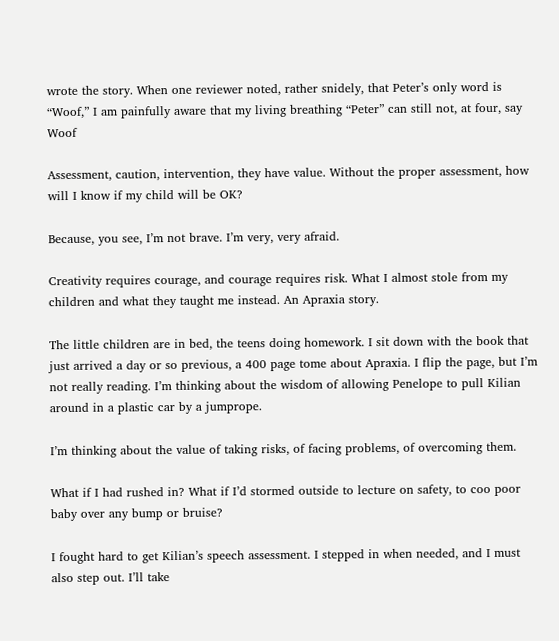wrote the story. When one reviewer noted, rather snidely, that Peter’s only word is “Woof,” I am painfully aware that my living breathing “Peter” can still not, at four, say Woof

Assessment, caution, intervention, they have value. Without the proper assessment, how will I know if my child will be OK?

Because, you see, I’m not brave. I’m very, very afraid.

Creativity requires courage, and courage requires risk. What I almost stole from my children and what they taught me instead. An Apraxia story.

The little children are in bed, the teens doing homework. I sit down with the book that just arrived a day or so previous, a 400 page tome about Apraxia. I flip the page, but I’m not really reading. I’m thinking about the wisdom of allowing Penelope to pull Kilian around in a plastic car by a jumprope.

I’m thinking about the value of taking risks, of facing problems, of overcoming them.

What if I had rushed in? What if I’d stormed outside to lecture on safety, to coo poor baby over any bump or bruise?

I fought hard to get Kilian’s speech assessment. I stepped in when needed, and I must also step out. I’ll take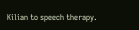Kilian to speech therapy.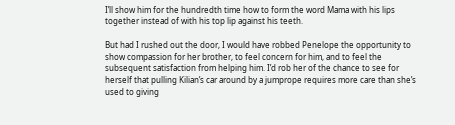I’ll show him for the hundredth time how to form the word Mama with his lips together instead of with his top lip against his teeth.

But had I rushed out the door, I would have robbed Penelope the opportunity to show compassion for her brother, to feel concern for him, and to feel the subsequent satisfaction from helping him. I’d rob her of the chance to see for herself that pulling Kilian’s car around by a jumprope requires more care than she’s used to giving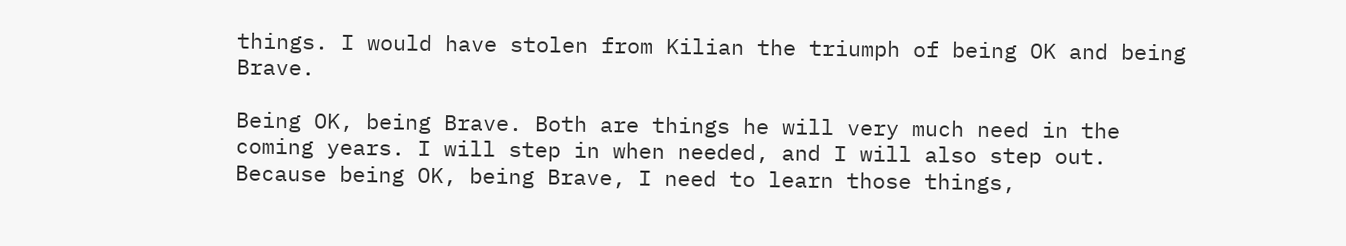things. I would have stolen from Kilian the triumph of being OK and being Brave.

Being OK, being Brave. Both are things he will very much need in the coming years. I will step in when needed, and I will also step out. Because being OK, being Brave, I need to learn those things,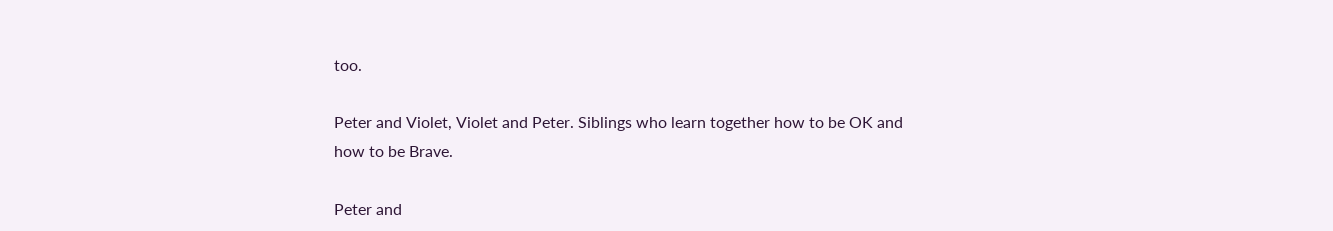too.

Peter and Violet, Violet and Peter. Siblings who learn together how to be OK and how to be Brave.

Peter and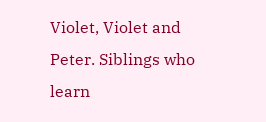Violet, Violet and Peter. Siblings who learn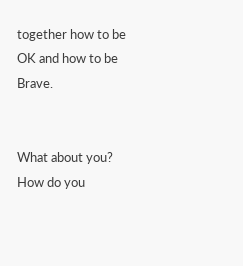together how to be OK and how to be Brave.


What about you? How do you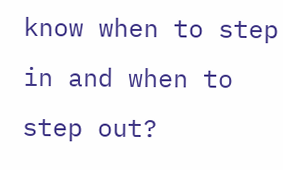know when to step in and when to step out?